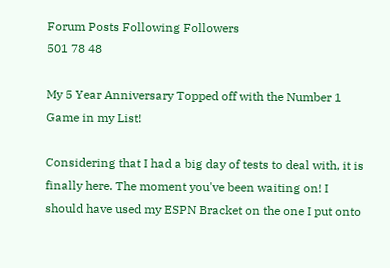Forum Posts Following Followers
501 78 48

My 5 Year Anniversary Topped off with the Number 1 Game in my List!

Considering that I had a big day of tests to deal with, it is finally here. The moment you've been waiting on! I should have used my ESPN Bracket on the one I put onto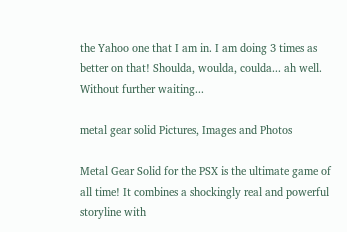the Yahoo one that I am in. I am doing 3 times as better on that! Shoulda, woulda, coulda... ah well. Without further waiting...

metal gear solid Pictures, Images and Photos

Metal Gear Solid for the PSX is the ultimate game of all time! It combines a shockingly real and powerful storyline with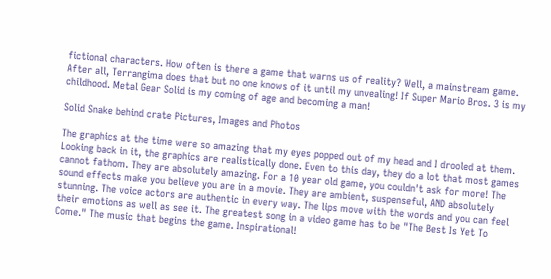fictional characters. How often is there a game that warns us of reality? Well, a mainstream game. After all, Terrangima does that but no one knows of it until my unvealing! If Super Mario Bros. 3 is my childhood. Metal Gear Solid is my coming of age and becoming a man!

Solid Snake behind crate Pictures, Images and Photos

The graphics at the time were so amazing that my eyes popped out of my head and I drooled at them. Looking back in it, the graphics are realistically done. Even to this day, they do a lot that most games cannot fathom. They are absolutely amazing. For a 10 year old game, you couldn't ask for more! The sound effects make you believe you are in a movie. They are ambient, suspenseful, AND absolutely stunning. The voice actors are authentic in every way. The lips move with the words and you can feel their emotions as well as see it. The greatest song in a video game has to be "The Best Is Yet To Come." The music that begins the game. Inspirational!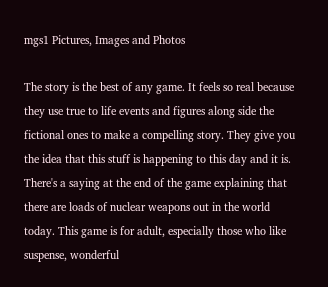mgs1 Pictures, Images and Photos

The story is the best of any game. It feels so real because they use true to life events and figures along side the fictional ones to make a compelling story. They give you the idea that this stuff is happening to this day and it is. There's a saying at the end of the game explaining that there are loads of nuclear weapons out in the world today. This game is for adult, especially those who like suspense, wonderful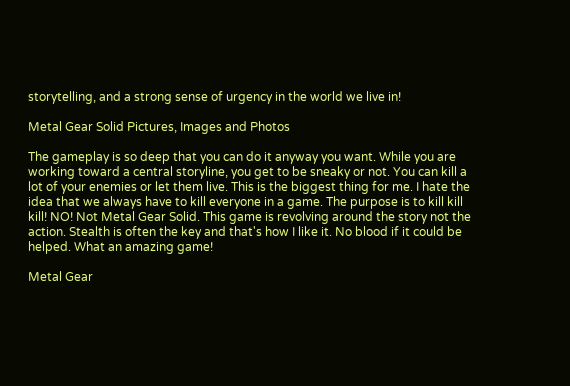storytelling, and a strong sense of urgency in the world we live in!

Metal Gear Solid Pictures, Images and Photos

The gameplay is so deep that you can do it anyway you want. While you are working toward a central storyline, you get to be sneaky or not. You can kill a lot of your enemies or let them live. This is the biggest thing for me. I hate the idea that we always have to kill everyone in a game. The purpose is to kill kill kill! NO! Not Metal Gear Solid. This game is revolving around the story not the action. Stealth is often the key and that's how I like it. No blood if it could be helped. What an amazing game!

Metal Gear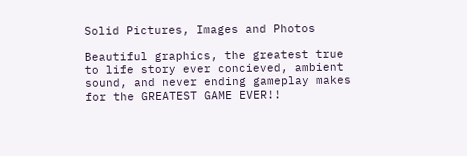Solid Pictures, Images and Photos

Beautiful graphics, the greatest true to life story ever concieved, ambient sound, and never ending gameplay makes for the GREATEST GAME EVER!!